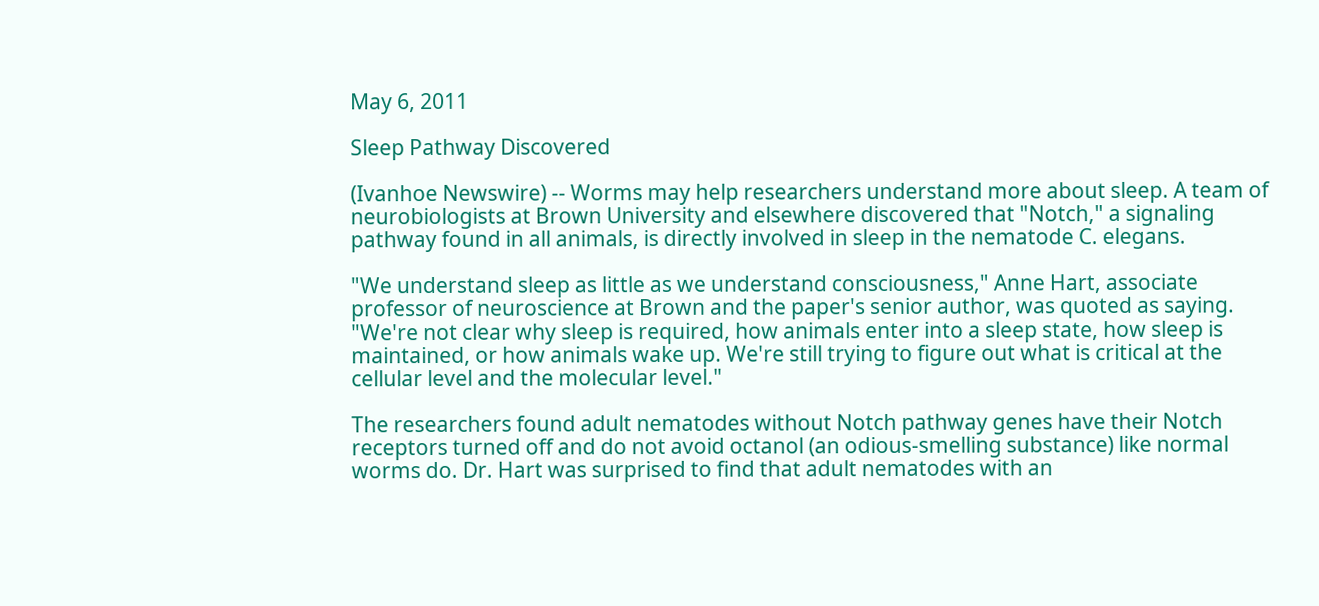May 6, 2011

Sleep Pathway Discovered

(Ivanhoe Newswire) -- Worms may help researchers understand more about sleep. A team of neurobiologists at Brown University and elsewhere discovered that "Notch," a signaling pathway found in all animals, is directly involved in sleep in the nematode C. elegans.

"We understand sleep as little as we understand consciousness," Anne Hart, associate professor of neuroscience at Brown and the paper's senior author, was quoted as saying. "We're not clear why sleep is required, how animals enter into a sleep state, how sleep is maintained, or how animals wake up. We're still trying to figure out what is critical at the cellular level and the molecular level."

The researchers found adult nematodes without Notch pathway genes have their Notch receptors turned off and do not avoid octanol (an odious-smelling substance) like normal worms do. Dr. Hart was surprised to find that adult nematodes with an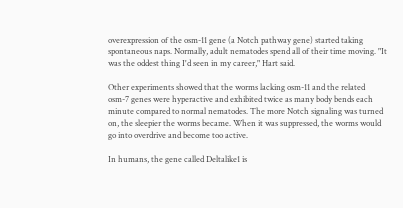overexpression of the osm-11 gene (a Notch pathway gene) started taking spontaneous naps. Normally, adult nematodes spend all of their time moving. "It was the oddest thing I'd seen in my career," Hart said.

Other experiments showed that the worms lacking osm-11 and the related osm-7 genes were hyperactive and exhibited twice as many body bends each minute compared to normal nematodes. The more Notch signaling was turned on, the sleepier the worms became. When it was suppressed, the worms would go into overdrive and become too active.

In humans, the gene called Deltalike1 is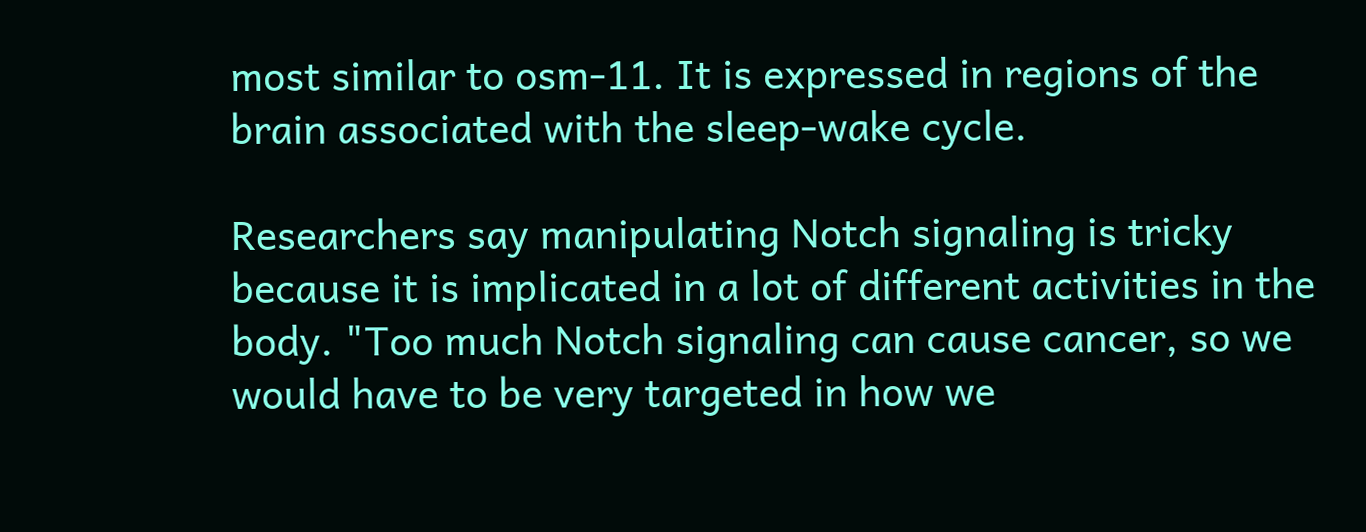most similar to osm-11. It is expressed in regions of the brain associated with the sleep-wake cycle.

Researchers say manipulating Notch signaling is tricky because it is implicated in a lot of different activities in the body. "Too much Notch signaling can cause cancer, so we would have to be very targeted in how we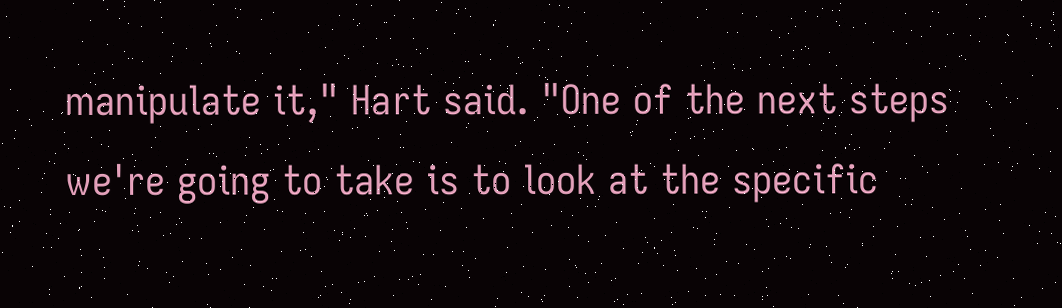manipulate it," Hart said. "One of the next steps we're going to take is to look at the specific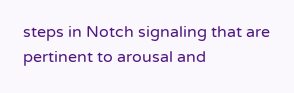steps in Notch signaling that are pertinent to arousal and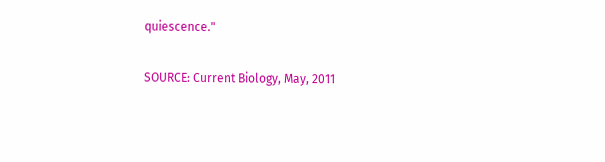quiescence."

SOURCE: Current Biology, May, 2011